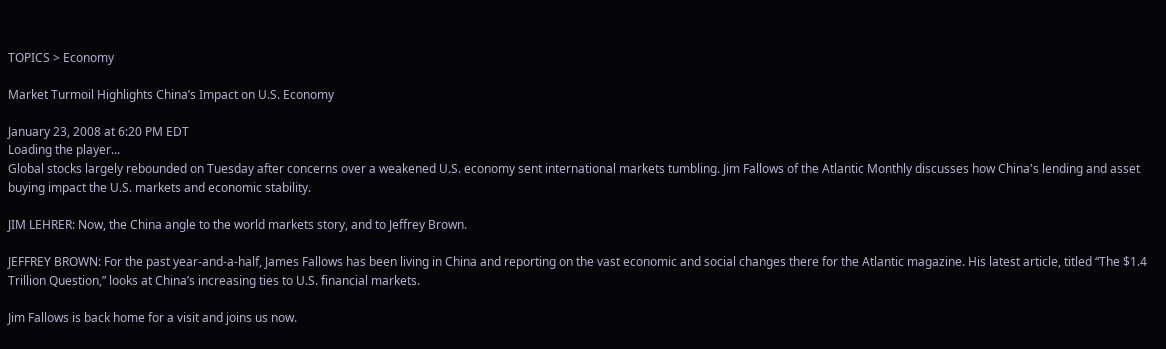TOPICS > Economy

Market Turmoil Highlights China’s Impact on U.S. Economy

January 23, 2008 at 6:20 PM EDT
Loading the player...
Global stocks largely rebounded on Tuesday after concerns over a weakened U.S. economy sent international markets tumbling. Jim Fallows of the Atlantic Monthly discusses how China's lending and asset buying impact the U.S. markets and economic stability.

JIM LEHRER: Now, the China angle to the world markets story, and to Jeffrey Brown.

JEFFREY BROWN: For the past year-and-a-half, James Fallows has been living in China and reporting on the vast economic and social changes there for the Atlantic magazine. His latest article, titled “The $1.4 Trillion Question,” looks at China’s increasing ties to U.S. financial markets.

Jim Fallows is back home for a visit and joins us now.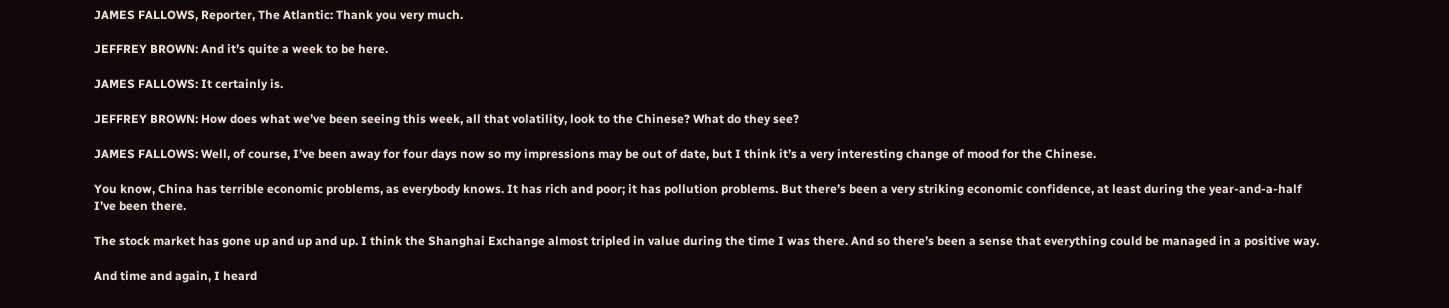JAMES FALLOWS, Reporter, The Atlantic: Thank you very much.

JEFFREY BROWN: And it’s quite a week to be here.

JAMES FALLOWS: It certainly is.

JEFFREY BROWN: How does what we’ve been seeing this week, all that volatility, look to the Chinese? What do they see?

JAMES FALLOWS: Well, of course, I’ve been away for four days now so my impressions may be out of date, but I think it’s a very interesting change of mood for the Chinese.

You know, China has terrible economic problems, as everybody knows. It has rich and poor; it has pollution problems. But there’s been a very striking economic confidence, at least during the year-and-a-half I’ve been there.

The stock market has gone up and up and up. I think the Shanghai Exchange almost tripled in value during the time I was there. And so there’s been a sense that everything could be managed in a positive way.

And time and again, I heard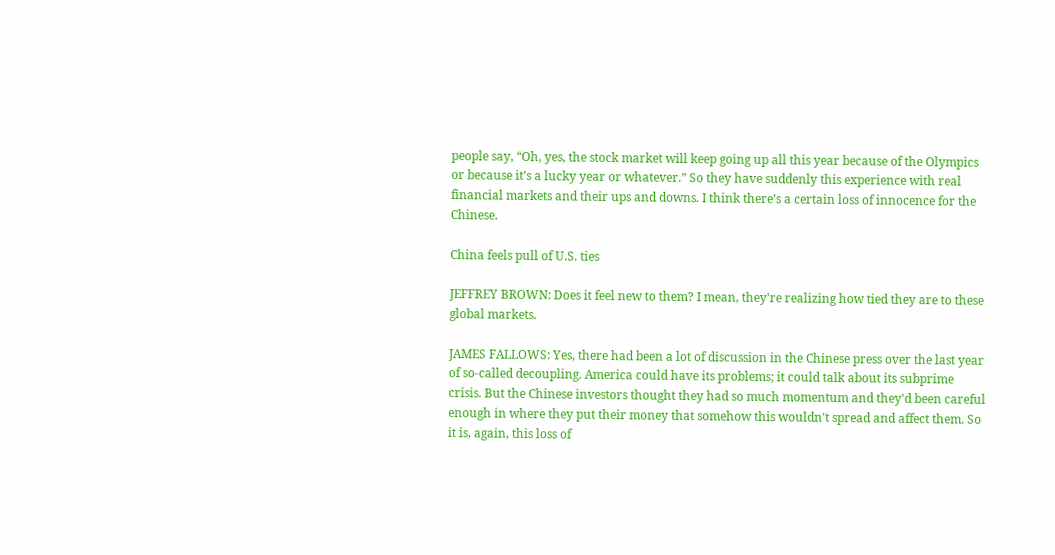people say, “Oh, yes, the stock market will keep going up all this year because of the Olympics or because it’s a lucky year or whatever.” So they have suddenly this experience with real financial markets and their ups and downs. I think there’s a certain loss of innocence for the Chinese.

China feels pull of U.S. ties

JEFFREY BROWN: Does it feel new to them? I mean, they're realizing how tied they are to these global markets.

JAMES FALLOWS: Yes, there had been a lot of discussion in the Chinese press over the last year of so-called decoupling. America could have its problems; it could talk about its subprime crisis. But the Chinese investors thought they had so much momentum and they'd been careful enough in where they put their money that somehow this wouldn't spread and affect them. So it is, again, this loss of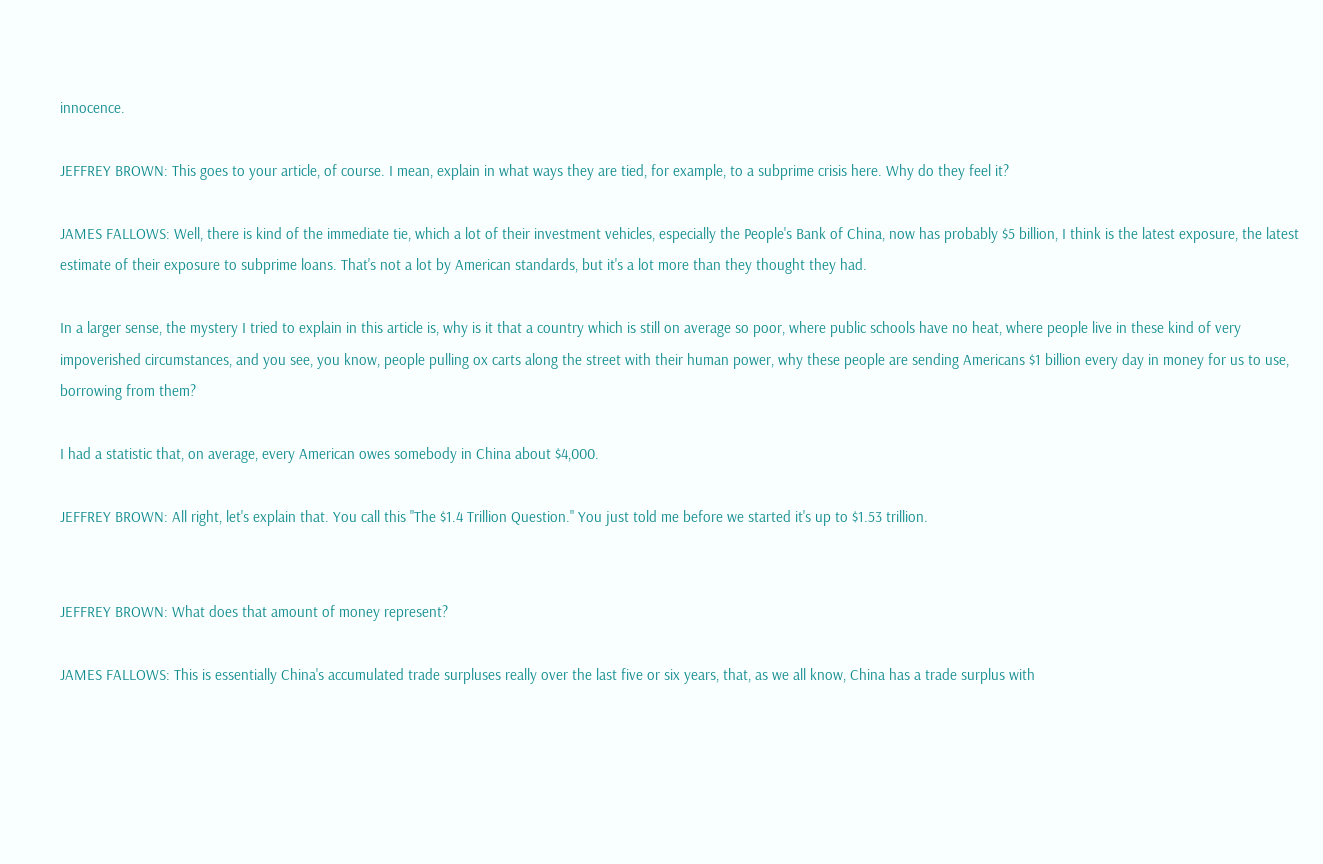innocence.

JEFFREY BROWN: This goes to your article, of course. I mean, explain in what ways they are tied, for example, to a subprime crisis here. Why do they feel it?

JAMES FALLOWS: Well, there is kind of the immediate tie, which a lot of their investment vehicles, especially the People's Bank of China, now has probably $5 billion, I think is the latest exposure, the latest estimate of their exposure to subprime loans. That's not a lot by American standards, but it's a lot more than they thought they had.

In a larger sense, the mystery I tried to explain in this article is, why is it that a country which is still on average so poor, where public schools have no heat, where people live in these kind of very impoverished circumstances, and you see, you know, people pulling ox carts along the street with their human power, why these people are sending Americans $1 billion every day in money for us to use, borrowing from them?

I had a statistic that, on average, every American owes somebody in China about $4,000.

JEFFREY BROWN: All right, let's explain that. You call this "The $1.4 Trillion Question." You just told me before we started it's up to $1.53 trillion.


JEFFREY BROWN: What does that amount of money represent?

JAMES FALLOWS: This is essentially China's accumulated trade surpluses really over the last five or six years, that, as we all know, China has a trade surplus with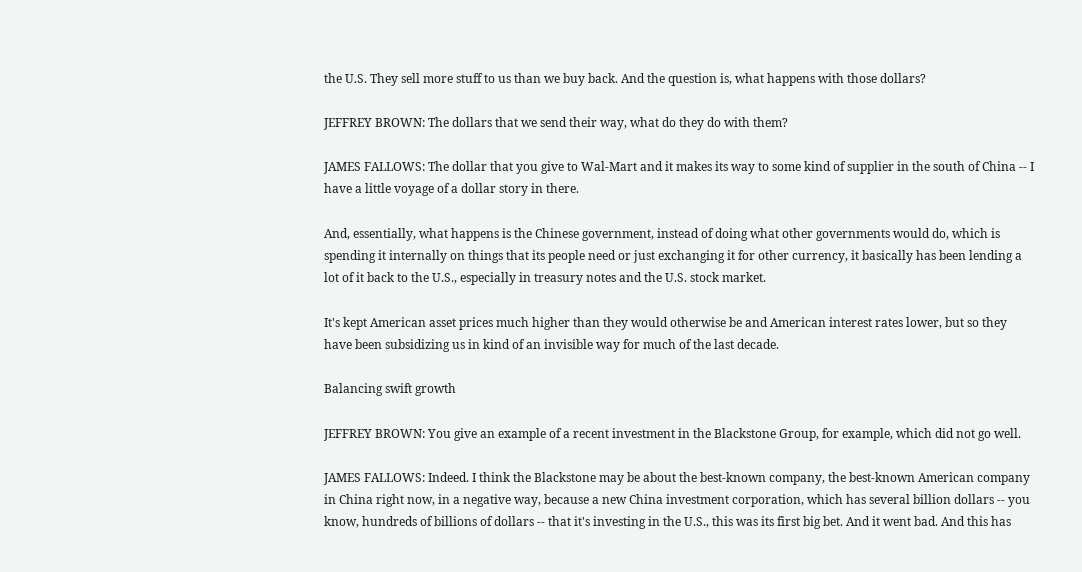the U.S. They sell more stuff to us than we buy back. And the question is, what happens with those dollars?

JEFFREY BROWN: The dollars that we send their way, what do they do with them?

JAMES FALLOWS: The dollar that you give to Wal-Mart and it makes its way to some kind of supplier in the south of China -- I have a little voyage of a dollar story in there.

And, essentially, what happens is the Chinese government, instead of doing what other governments would do, which is spending it internally on things that its people need or just exchanging it for other currency, it basically has been lending a lot of it back to the U.S., especially in treasury notes and the U.S. stock market.

It's kept American asset prices much higher than they would otherwise be and American interest rates lower, but so they have been subsidizing us in kind of an invisible way for much of the last decade.

Balancing swift growth

JEFFREY BROWN: You give an example of a recent investment in the Blackstone Group, for example, which did not go well.

JAMES FALLOWS: Indeed. I think the Blackstone may be about the best-known company, the best-known American company in China right now, in a negative way, because a new China investment corporation, which has several billion dollars -- you know, hundreds of billions of dollars -- that it's investing in the U.S., this was its first big bet. And it went bad. And this has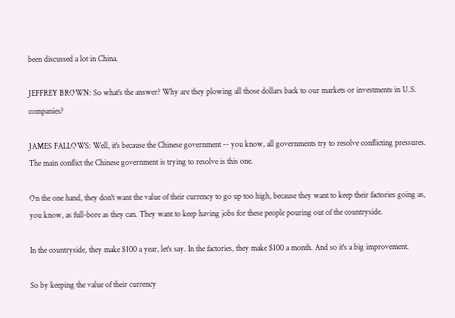been discussed a lot in China.

JEFFREY BROWN: So what's the answer? Why are they plowing all those dollars back to our markets or investments in U.S. companies?

JAMES FALLOWS: Well, it's because the Chinese government -- you know, all governments try to resolve conflicting pressures. The main conflict the Chinese government is trying to resolve is this one.

On the one hand, they don't want the value of their currency to go up too high, because they want to keep their factories going as, you know, as full-bore as they can. They want to keep having jobs for these people pouring out of the countryside.

In the countryside, they make $100 a year, let's say. In the factories, they make $100 a month. And so it's a big improvement.

So by keeping the value of their currency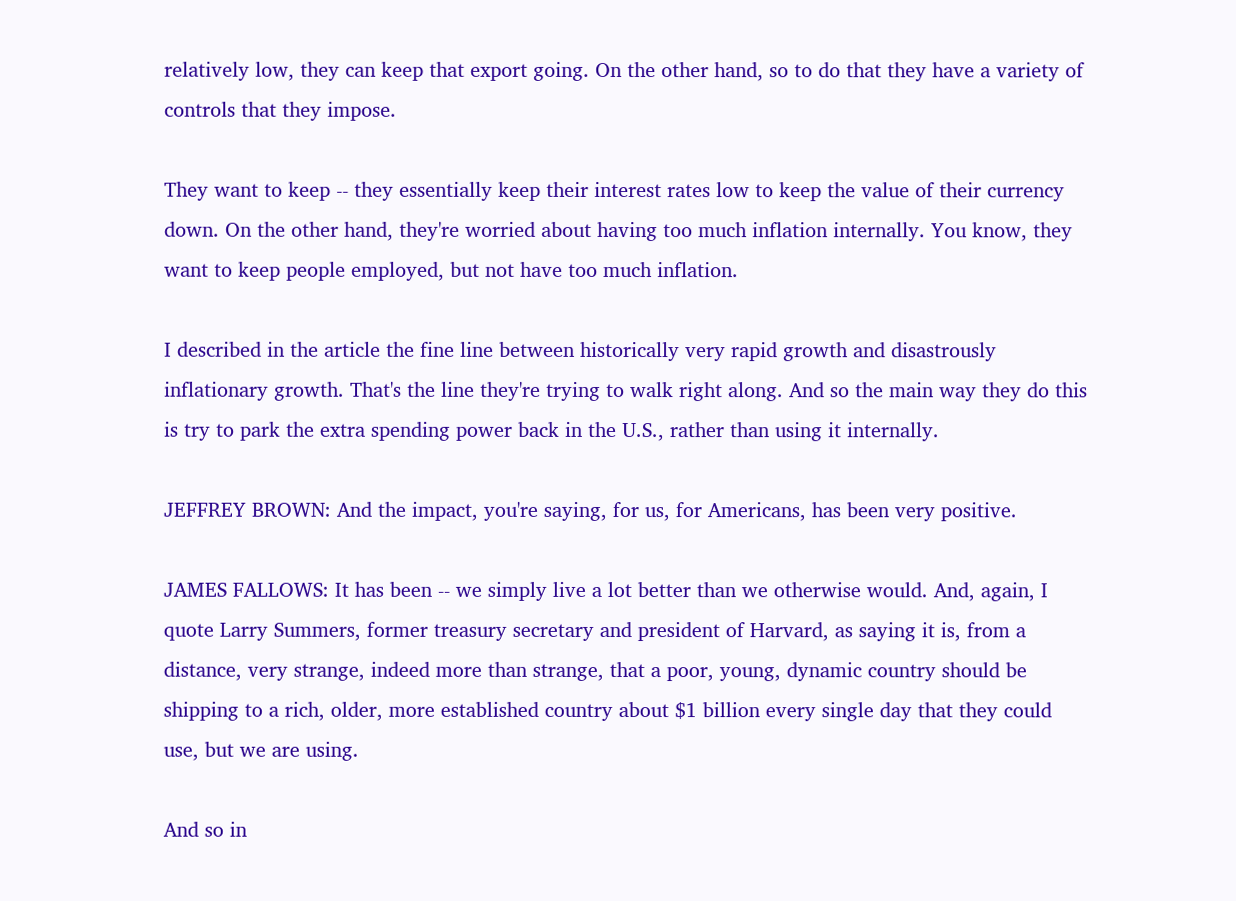relatively low, they can keep that export going. On the other hand, so to do that they have a variety of controls that they impose.

They want to keep -- they essentially keep their interest rates low to keep the value of their currency down. On the other hand, they're worried about having too much inflation internally. You know, they want to keep people employed, but not have too much inflation.

I described in the article the fine line between historically very rapid growth and disastrously inflationary growth. That's the line they're trying to walk right along. And so the main way they do this is try to park the extra spending power back in the U.S., rather than using it internally.

JEFFREY BROWN: And the impact, you're saying, for us, for Americans, has been very positive.

JAMES FALLOWS: It has been -- we simply live a lot better than we otherwise would. And, again, I quote Larry Summers, former treasury secretary and president of Harvard, as saying it is, from a distance, very strange, indeed more than strange, that a poor, young, dynamic country should be shipping to a rich, older, more established country about $1 billion every single day that they could use, but we are using.

And so in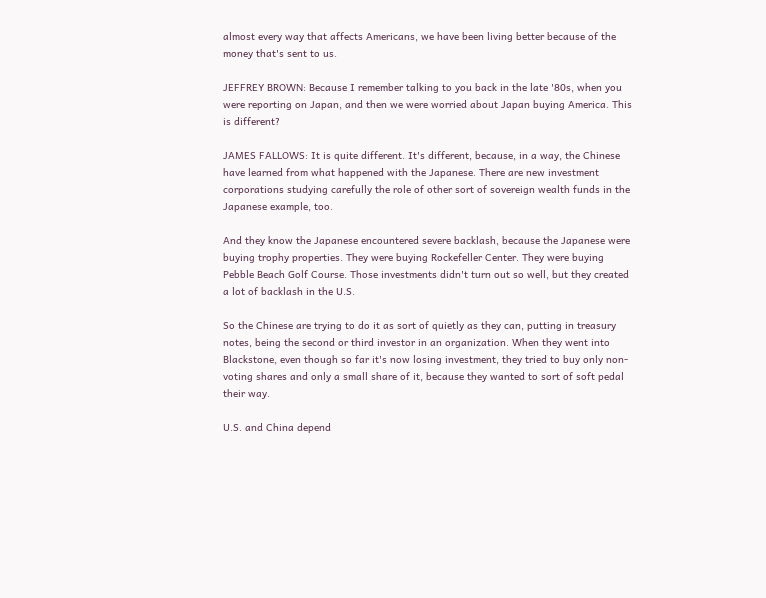almost every way that affects Americans, we have been living better because of the money that's sent to us.

JEFFREY BROWN: Because I remember talking to you back in the late '80s, when you were reporting on Japan, and then we were worried about Japan buying America. This is different?

JAMES FALLOWS: It is quite different. It's different, because, in a way, the Chinese have learned from what happened with the Japanese. There are new investment corporations studying carefully the role of other sort of sovereign wealth funds in the Japanese example, too.

And they know the Japanese encountered severe backlash, because the Japanese were buying trophy properties. They were buying Rockefeller Center. They were buying Pebble Beach Golf Course. Those investments didn't turn out so well, but they created a lot of backlash in the U.S.

So the Chinese are trying to do it as sort of quietly as they can, putting in treasury notes, being the second or third investor in an organization. When they went into Blackstone, even though so far it's now losing investment, they tried to buy only non-voting shares and only a small share of it, because they wanted to sort of soft pedal their way.

U.S. and China depend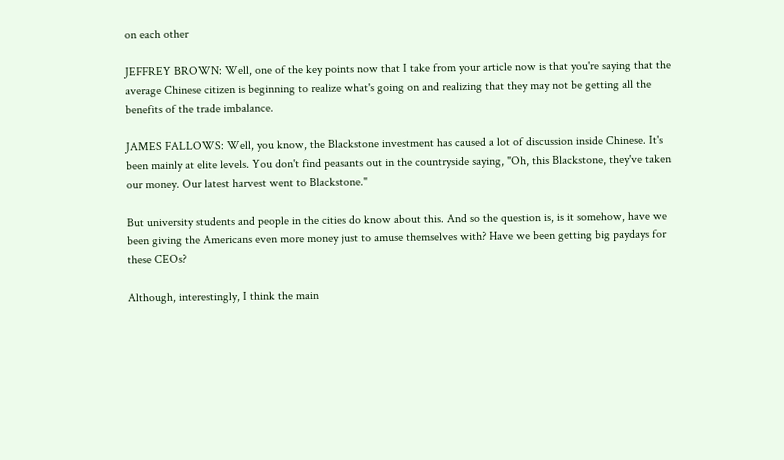on each other

JEFFREY BROWN: Well, one of the key points now that I take from your article now is that you're saying that the average Chinese citizen is beginning to realize what's going on and realizing that they may not be getting all the benefits of the trade imbalance.

JAMES FALLOWS: Well, you know, the Blackstone investment has caused a lot of discussion inside Chinese. It's been mainly at elite levels. You don't find peasants out in the countryside saying, "Oh, this Blackstone, they've taken our money. Our latest harvest went to Blackstone."

But university students and people in the cities do know about this. And so the question is, is it somehow, have we been giving the Americans even more money just to amuse themselves with? Have we been getting big paydays for these CEOs?

Although, interestingly, I think the main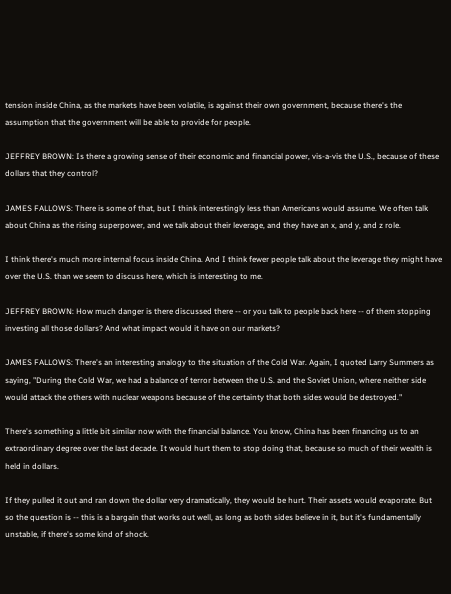tension inside China, as the markets have been volatile, is against their own government, because there's the assumption that the government will be able to provide for people.

JEFFREY BROWN: Is there a growing sense of their economic and financial power, vis-a-vis the U.S., because of these dollars that they control?

JAMES FALLOWS: There is some of that, but I think interestingly less than Americans would assume. We often talk about China as the rising superpower, and we talk about their leverage, and they have an x, and y, and z role.

I think there's much more internal focus inside China. And I think fewer people talk about the leverage they might have over the U.S. than we seem to discuss here, which is interesting to me.

JEFFREY BROWN: How much danger is there discussed there -- or you talk to people back here -- of them stopping investing all those dollars? And what impact would it have on our markets?

JAMES FALLOWS: There's an interesting analogy to the situation of the Cold War. Again, I quoted Larry Summers as saying, "During the Cold War, we had a balance of terror between the U.S. and the Soviet Union, where neither side would attack the others with nuclear weapons because of the certainty that both sides would be destroyed."

There's something a little bit similar now with the financial balance. You know, China has been financing us to an extraordinary degree over the last decade. It would hurt them to stop doing that, because so much of their wealth is held in dollars.

If they pulled it out and ran down the dollar very dramatically, they would be hurt. Their assets would evaporate. But so the question is -- this is a bargain that works out well, as long as both sides believe in it, but it's fundamentally unstable, if there's some kind of shock.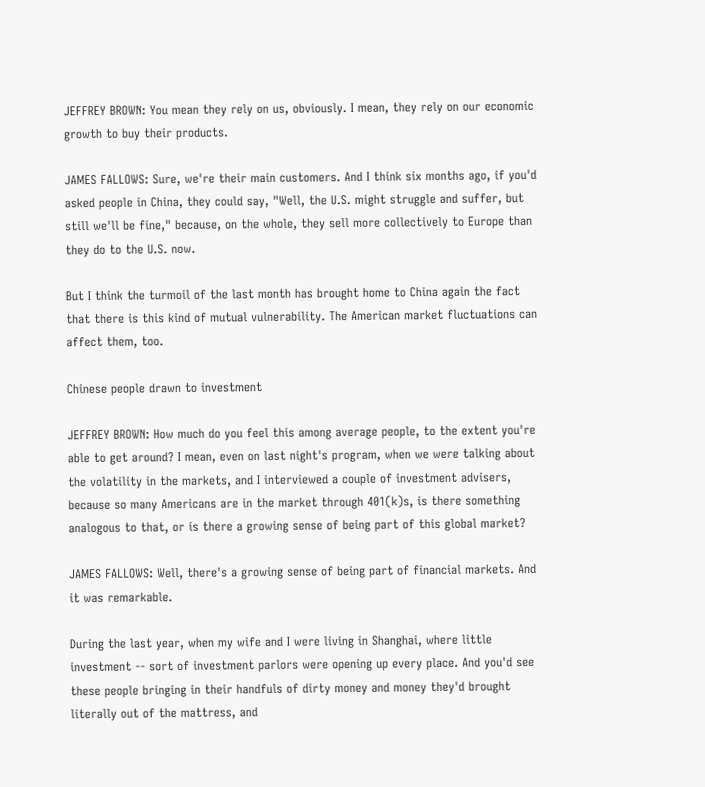JEFFREY BROWN: You mean they rely on us, obviously. I mean, they rely on our economic growth to buy their products.

JAMES FALLOWS: Sure, we're their main customers. And I think six months ago, if you'd asked people in China, they could say, "Well, the U.S. might struggle and suffer, but still we'll be fine," because, on the whole, they sell more collectively to Europe than they do to the U.S. now.

But I think the turmoil of the last month has brought home to China again the fact that there is this kind of mutual vulnerability. The American market fluctuations can affect them, too.

Chinese people drawn to investment

JEFFREY BROWN: How much do you feel this among average people, to the extent you're able to get around? I mean, even on last night's program, when we were talking about the volatility in the markets, and I interviewed a couple of investment advisers, because so many Americans are in the market through 401(k)s, is there something analogous to that, or is there a growing sense of being part of this global market?

JAMES FALLOWS: Well, there's a growing sense of being part of financial markets. And it was remarkable.

During the last year, when my wife and I were living in Shanghai, where little investment -- sort of investment parlors were opening up every place. And you'd see these people bringing in their handfuls of dirty money and money they'd brought literally out of the mattress, and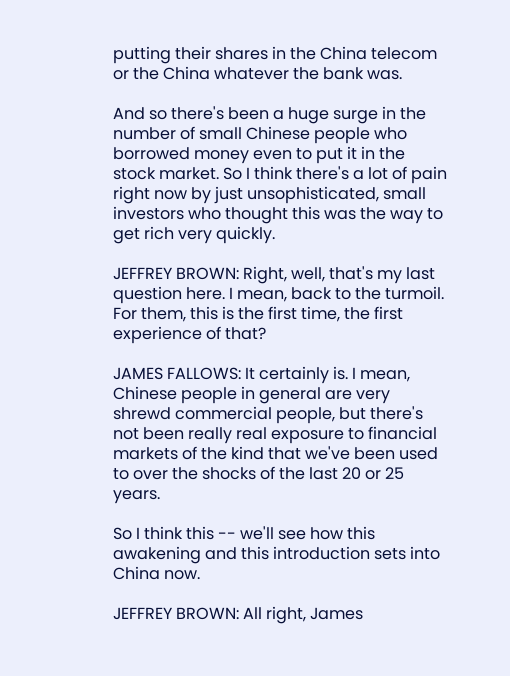putting their shares in the China telecom or the China whatever the bank was.

And so there's been a huge surge in the number of small Chinese people who borrowed money even to put it in the stock market. So I think there's a lot of pain right now by just unsophisticated, small investors who thought this was the way to get rich very quickly.

JEFFREY BROWN: Right, well, that's my last question here. I mean, back to the turmoil. For them, this is the first time, the first experience of that?

JAMES FALLOWS: It certainly is. I mean, Chinese people in general are very shrewd commercial people, but there's not been really real exposure to financial markets of the kind that we've been used to over the shocks of the last 20 or 25 years.

So I think this -- we'll see how this awakening and this introduction sets into China now.

JEFFREY BROWN: All right, James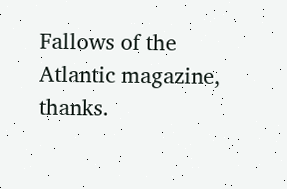Fallows of the Atlantic magazine, thanks.